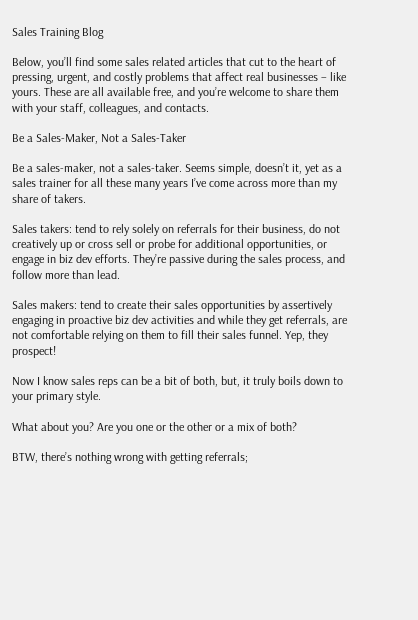Sales Training Blog

Below, you’ll find some sales related articles that cut to the heart of pressing, urgent, and costly problems that affect real businesses – like yours. These are all available free, and you’re welcome to share them with your staff, colleagues, and contacts.

Be a Sales-Maker, Not a Sales-Taker

Be a sales-maker, not a sales-taker. Seems simple, doesn’t it, yet as a sales trainer for all these many years I’ve come across more than my share of takers.

Sales takers: tend to rely solely on referrals for their business, do not creatively up or cross sell or probe for additional opportunities, or engage in biz dev efforts. They’re passive during the sales process, and follow more than lead.

Sales makers: tend to create their sales opportunities by assertively engaging in proactive biz dev activities and while they get referrals, are not comfortable relying on them to fill their sales funnel. Yep, they prospect!

Now I know sales reps can be a bit of both, but, it truly boils down to your primary style.

What about you? Are you one or the other or a mix of both?

BTW, there’s nothing wrong with getting referrals;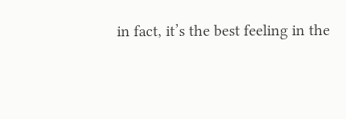in fact, it’s the best feeling in the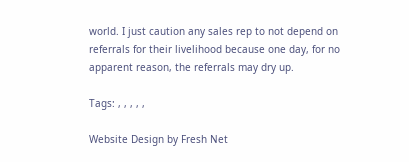world. I just caution any sales rep to not depend on referrals for their livelihood because one day, for no apparent reason, the referrals may dry up.

Tags: , , , , ,

Website Design by Fresh Net